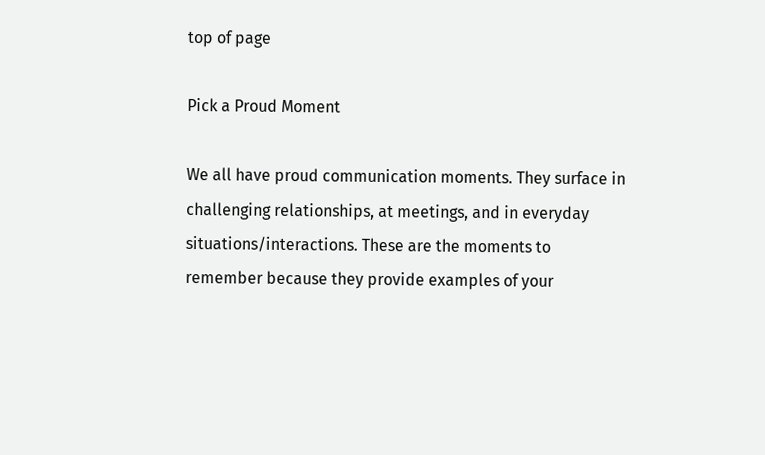top of page

Pick a Proud Moment

We all have proud communication moments. They surface in challenging relationships, at meetings, and in everyday situations/interactions. These are the moments to remember because they provide examples of your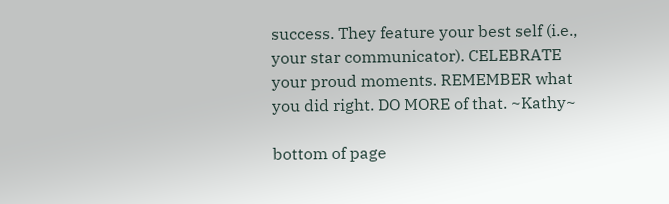success. They feature your best self (i.e., your star communicator). CELEBRATE your proud moments. REMEMBER what you did right. DO MORE of that. ~Kathy~

bottom of page